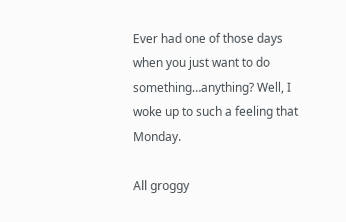Ever had one of those days when you just want to do something…anything? Well, I woke up to such a feeling that Monday.

All groggy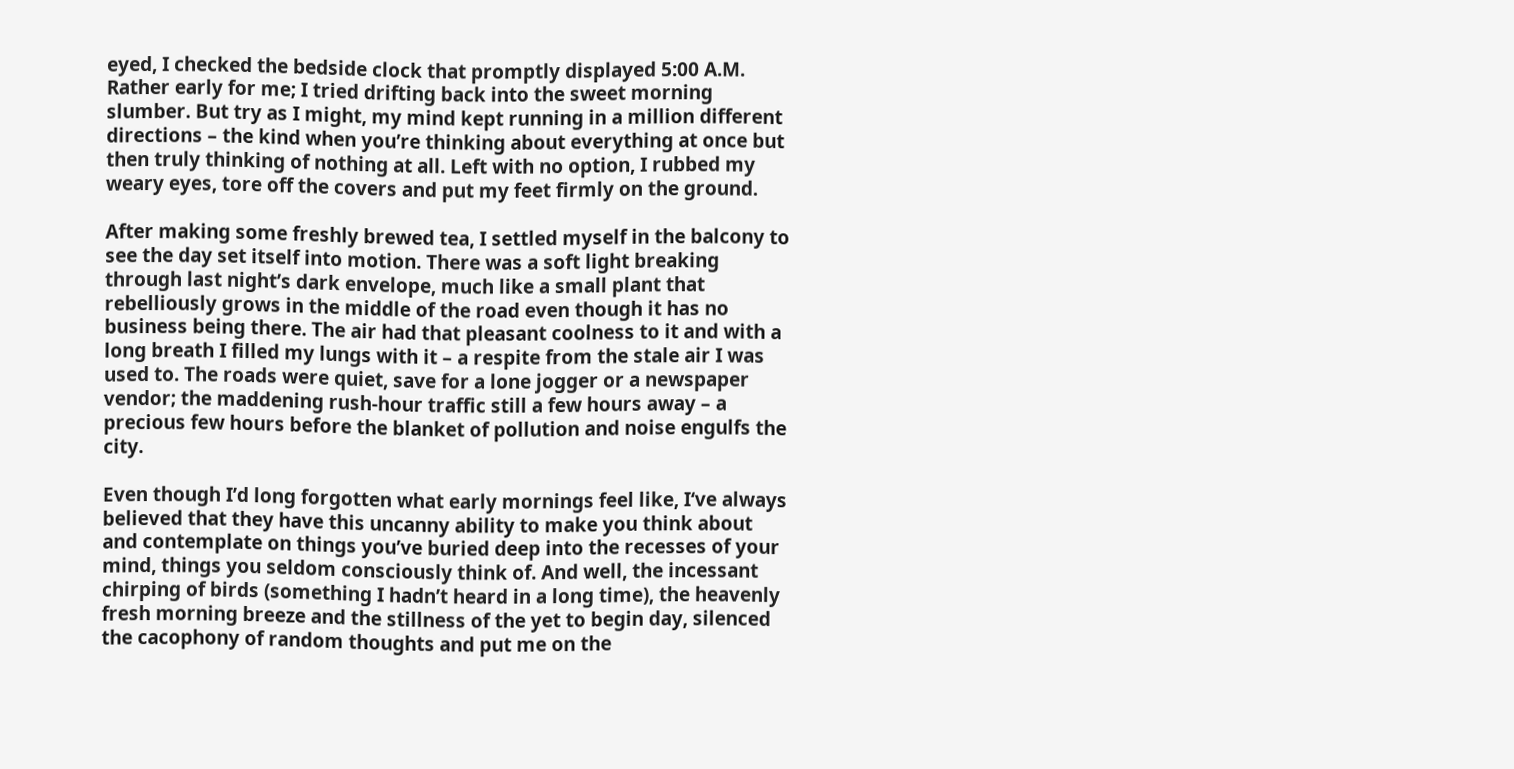eyed, I checked the bedside clock that promptly displayed 5:00 A.M. Rather early for me; I tried drifting back into the sweet morning slumber. But try as I might, my mind kept running in a million different directions – the kind when you’re thinking about everything at once but then truly thinking of nothing at all. Left with no option, I rubbed my weary eyes, tore off the covers and put my feet firmly on the ground.

After making some freshly brewed tea, I settled myself in the balcony to see the day set itself into motion. There was a soft light breaking through last night’s dark envelope, much like a small plant that rebelliously grows in the middle of the road even though it has no business being there. The air had that pleasant coolness to it and with a long breath I filled my lungs with it – a respite from the stale air I was used to. The roads were quiet, save for a lone jogger or a newspaper vendor; the maddening rush-hour traffic still a few hours away – a precious few hours before the blanket of pollution and noise engulfs the city.

Even though I’d long forgotten what early mornings feel like, I‘ve always believed that they have this uncanny ability to make you think about and contemplate on things you’ve buried deep into the recesses of your mind, things you seldom consciously think of. And well, the incessant chirping of birds (something I hadn’t heard in a long time), the heavenly fresh morning breeze and the stillness of the yet to begin day, silenced the cacophony of random thoughts and put me on the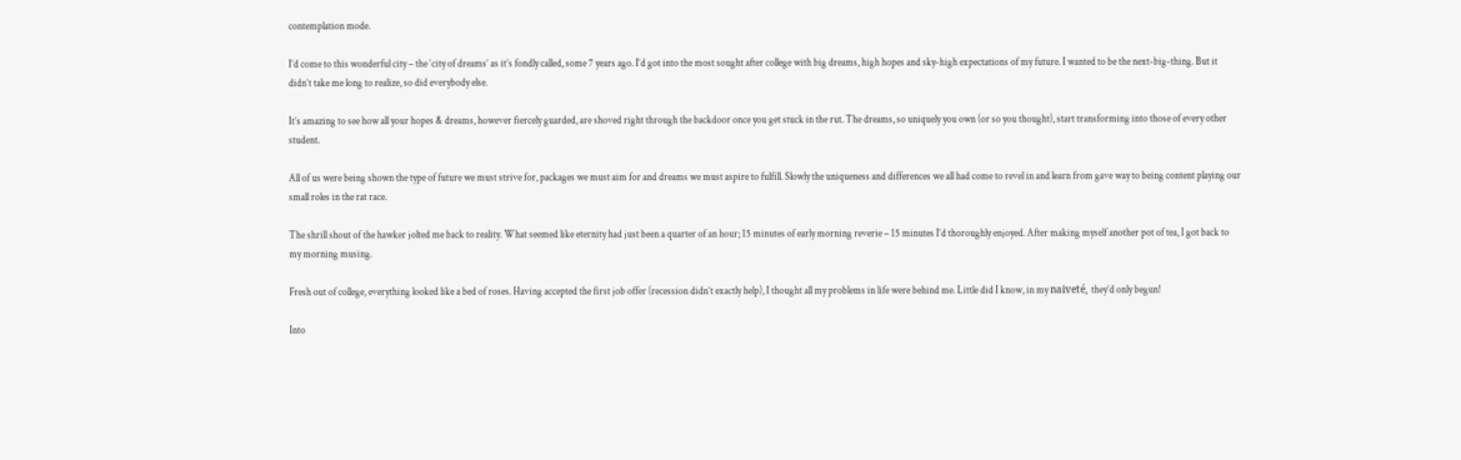contemplation mode.

I’d come to this wonderful city – the ‘city of dreams’ as it’s fondly called, some 7 years ago. I’d got into the most sought after college with big dreams, high hopes and sky-high expectations of my future. I wanted to be the next-big-thing. But it didn’t take me long to realize, so did everybody else.

It’s amazing to see how all your hopes & dreams, however fiercely guarded, are shoved right through the backdoor once you get stuck in the rut. The dreams, so uniquely you own (or so you thought), start transforming into those of every other student.

All of us were being shown the type of future we must strive for, packages we must aim for and dreams we must aspire to fulfill. Slowly the uniqueness and differences we all had come to revel in and learn from gave way to being content playing our small roles in the rat race.

The shrill shout of the hawker jolted me back to reality. What seemed like eternity had just been a quarter of an hour; 15 minutes of early morning reverie – 15 minutes I’d thoroughly enjoyed. After making myself another pot of tea, I got back to my morning musing.

Fresh out of college, everything looked like a bed of roses. Having accepted the first job offer (recession didn’t exactly help), I thought all my problems in life were behind me. Little did I know, in my naiveté, they’d only begun!

Into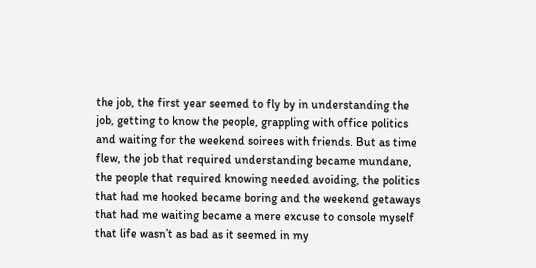the job, the first year seemed to fly by in understanding the job, getting to know the people, grappling with office politics and waiting for the weekend soirees with friends. But as time flew, the job that required understanding became mundane, the people that required knowing needed avoiding, the politics that had me hooked became boring and the weekend getaways that had me waiting became a mere excuse to console myself that life wasn’t as bad as it seemed in my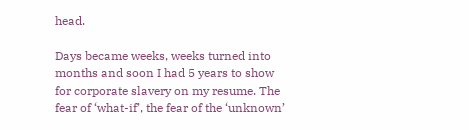head.

Days became weeks, weeks turned into months and soon I had 5 years to show for corporate slavery on my resume. The fear of ‘what-if’, the fear of the ‘unknown’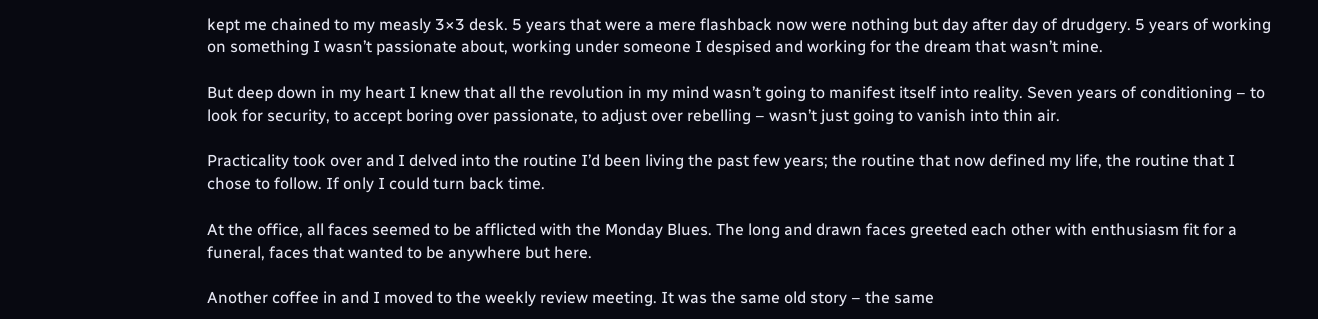kept me chained to my measly 3×3 desk. 5 years that were a mere flashback now were nothing but day after day of drudgery. 5 years of working on something I wasn’t passionate about, working under someone I despised and working for the dream that wasn’t mine.

But deep down in my heart I knew that all the revolution in my mind wasn’t going to manifest itself into reality. Seven years of conditioning – to look for security, to accept boring over passionate, to adjust over rebelling – wasn’t just going to vanish into thin air.

Practicality took over and I delved into the routine I’d been living the past few years; the routine that now defined my life, the routine that I chose to follow. If only I could turn back time.

At the office, all faces seemed to be afflicted with the Monday Blues. The long and drawn faces greeted each other with enthusiasm fit for a funeral, faces that wanted to be anywhere but here.

Another coffee in and I moved to the weekly review meeting. It was the same old story – the same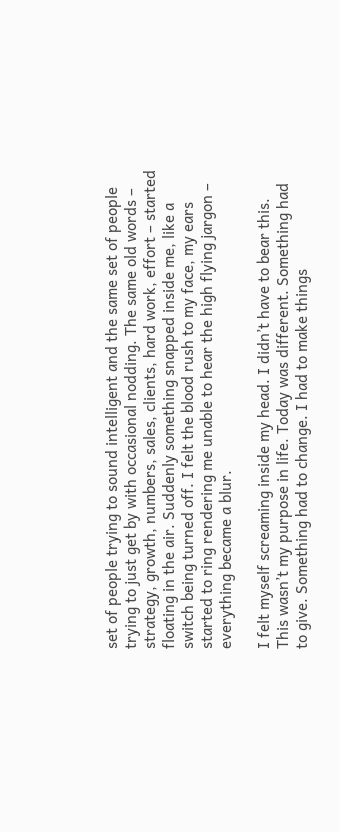set of people trying to sound intelligent and the same set of people trying to just get by with occasional nodding. The same old words – strategy, growth, numbers, sales, clients, hard work, effort – started floating in the air. Suddenly something snapped inside me, like a switch being turned off. I felt the blood rush to my face, my ears started to ring rendering me unable to hear the high flying jargon – everything became a blur.

I felt myself screaming inside my head. I didn’t have to bear this. This wasn’t my purpose in life. Today was different. Something had to give. Something had to change. I had to make things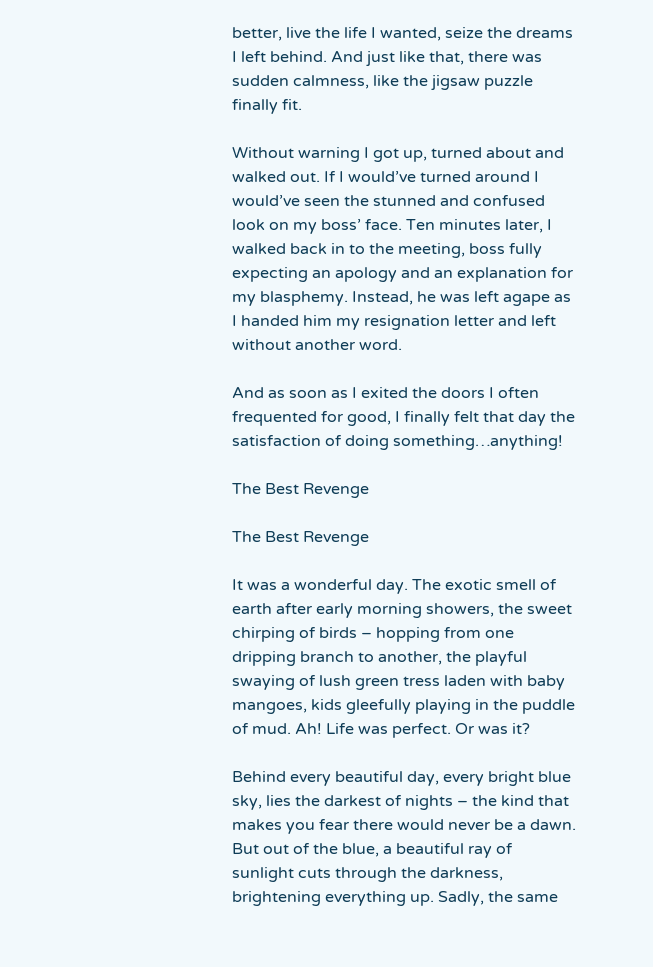better, live the life I wanted, seize the dreams I left behind. And just like that, there was sudden calmness, like the jigsaw puzzle finally fit.

Without warning I got up, turned about and walked out. If I would’ve turned around I would’ve seen the stunned and confused look on my boss’ face. Ten minutes later, I walked back in to the meeting, boss fully expecting an apology and an explanation for my blasphemy. Instead, he was left agape as I handed him my resignation letter and left without another word.

And as soon as I exited the doors I often frequented for good, I finally felt that day the satisfaction of doing something…anything!

The Best Revenge

The Best Revenge

It was a wonderful day. The exotic smell of earth after early morning showers, the sweet chirping of birds – hopping from one dripping branch to another, the playful swaying of lush green tress laden with baby mangoes, kids gleefully playing in the puddle of mud. Ah! Life was perfect. Or was it?

Behind every beautiful day, every bright blue sky, lies the darkest of nights – the kind that makes you fear there would never be a dawn. But out of the blue, a beautiful ray of sunlight cuts through the darkness, brightening everything up. Sadly, the same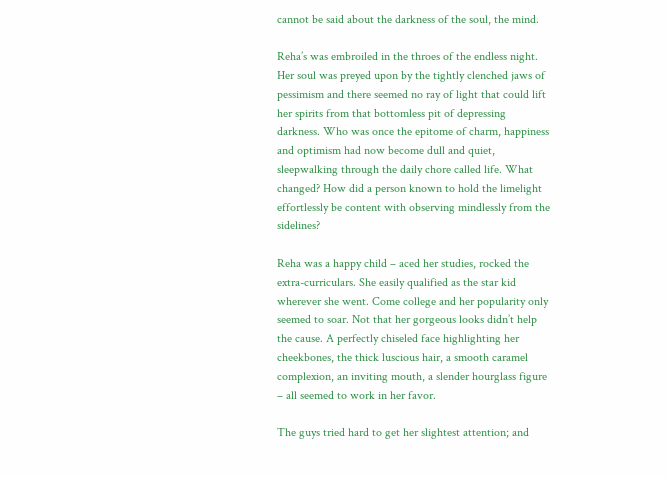cannot be said about the darkness of the soul, the mind.

Reha’s was embroiled in the throes of the endless night. Her soul was preyed upon by the tightly clenched jaws of pessimism and there seemed no ray of light that could lift her spirits from that bottomless pit of depressing darkness. Who was once the epitome of charm, happiness and optimism had now become dull and quiet, sleepwalking through the daily chore called life. What changed? How did a person known to hold the limelight effortlessly be content with observing mindlessly from the sidelines?

Reha was a happy child – aced her studies, rocked the extra-curriculars. She easily qualified as the star kid wherever she went. Come college and her popularity only seemed to soar. Not that her gorgeous looks didn’t help the cause. A perfectly chiseled face highlighting her cheekbones, the thick luscious hair, a smooth caramel complexion, an inviting mouth, a slender hourglass figure – all seemed to work in her favor.

The guys tried hard to get her slightest attention; and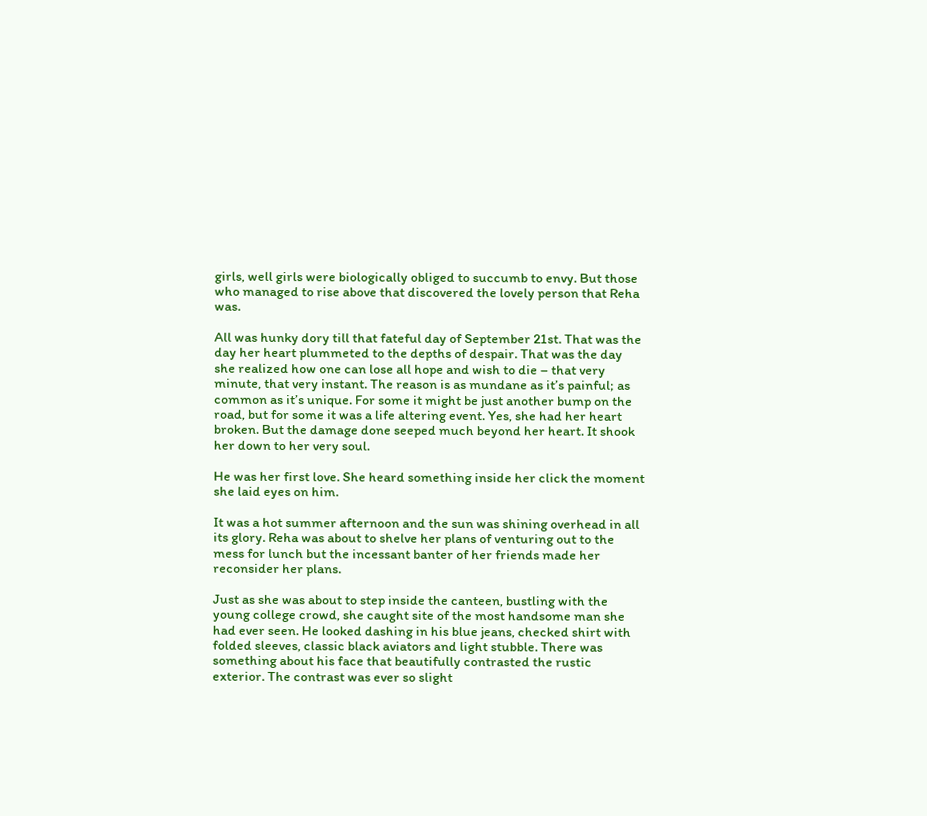girls, well girls were biologically obliged to succumb to envy. But those who managed to rise above that discovered the lovely person that Reha was.

All was hunky dory till that fateful day of September 21st. That was the day her heart plummeted to the depths of despair. That was the day she realized how one can lose all hope and wish to die – that very minute, that very instant. The reason is as mundane as it’s painful; as common as it’s unique. For some it might be just another bump on the road, but for some it was a life altering event. Yes, she had her heart broken. But the damage done seeped much beyond her heart. It shook her down to her very soul.

He was her first love. She heard something inside her click the moment she laid eyes on him.

It was a hot summer afternoon and the sun was shining overhead in all its glory. Reha was about to shelve her plans of venturing out to the mess for lunch but the incessant banter of her friends made her reconsider her plans.

Just as she was about to step inside the canteen, bustling with the young college crowd, she caught site of the most handsome man she had ever seen. He looked dashing in his blue jeans, checked shirt with folded sleeves, classic black aviators and light stubble. There was something about his face that beautifully contrasted the rustic exterior. The contrast was ever so slight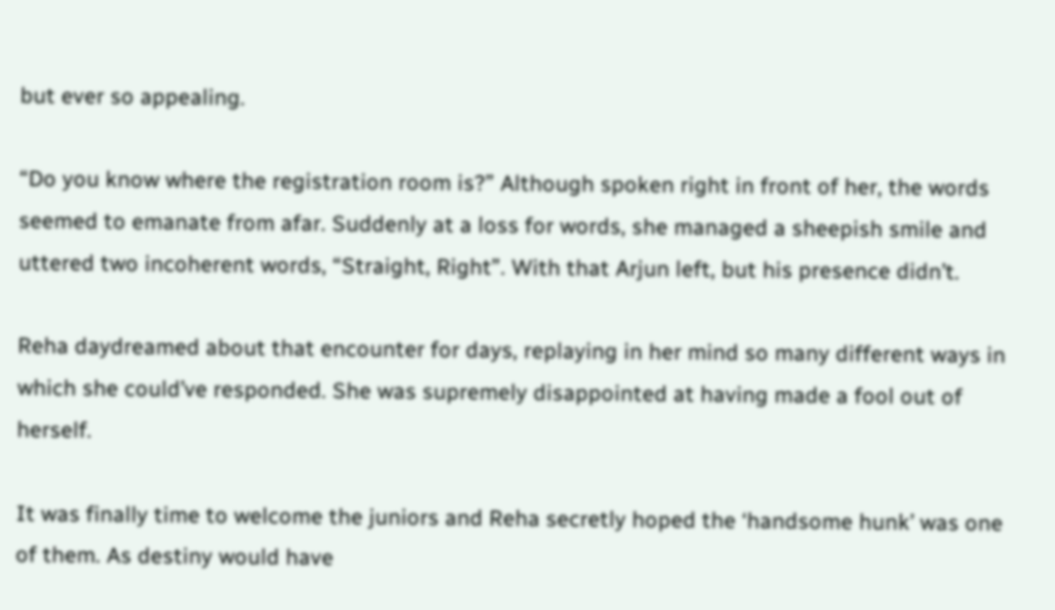but ever so appealing.

“Do you know where the registration room is?” Although spoken right in front of her, the words seemed to emanate from afar. Suddenly at a loss for words, she managed a sheepish smile and uttered two incoherent words, “Straight, Right”. With that Arjun left, but his presence didn’t.

Reha daydreamed about that encounter for days, replaying in her mind so many different ways in which she could’ve responded. She was supremely disappointed at having made a fool out of herself.

It was finally time to welcome the juniors and Reha secretly hoped the ‘handsome hunk’ was one of them. As destiny would have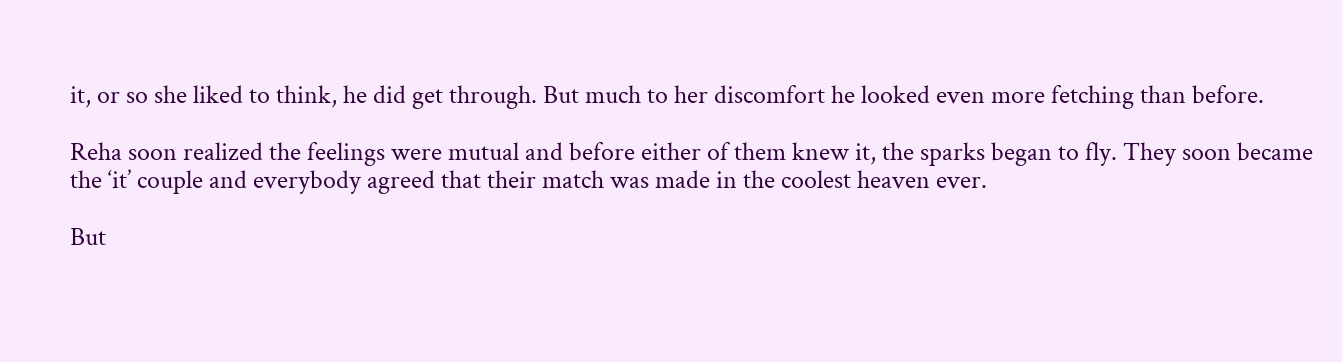it, or so she liked to think, he did get through. But much to her discomfort he looked even more fetching than before.

Reha soon realized the feelings were mutual and before either of them knew it, the sparks began to fly. They soon became the ‘it’ couple and everybody agreed that their match was made in the coolest heaven ever.

But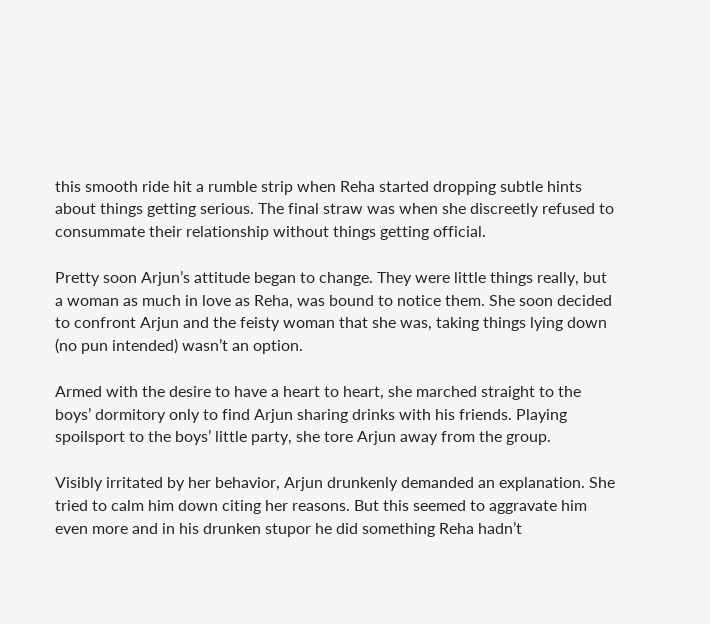this smooth ride hit a rumble strip when Reha started dropping subtle hints about things getting serious. The final straw was when she discreetly refused to consummate their relationship without things getting official.

Pretty soon Arjun’s attitude began to change. They were little things really, but a woman as much in love as Reha, was bound to notice them. She soon decided to confront Arjun and the feisty woman that she was, taking things lying down (no pun intended) wasn’t an option.

Armed with the desire to have a heart to heart, she marched straight to the boys’ dormitory only to find Arjun sharing drinks with his friends. Playing spoilsport to the boys’ little party, she tore Arjun away from the group.

Visibly irritated by her behavior, Arjun drunkenly demanded an explanation. She tried to calm him down citing her reasons. But this seemed to aggravate him even more and in his drunken stupor he did something Reha hadn’t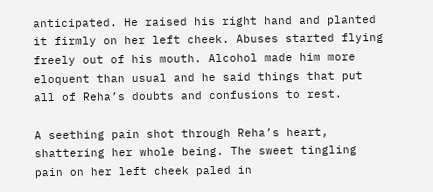anticipated. He raised his right hand and planted it firmly on her left cheek. Abuses started flying freely out of his mouth. Alcohol made him more eloquent than usual and he said things that put all of Reha’s doubts and confusions to rest.

A seething pain shot through Reha’s heart, shattering her whole being. The sweet tingling pain on her left cheek paled in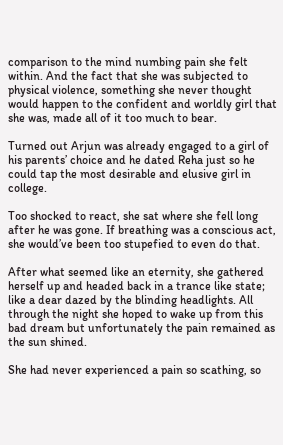comparison to the mind numbing pain she felt within. And the fact that she was subjected to physical violence, something she never thought would happen to the confident and worldly girl that she was, made all of it too much to bear.

Turned out Arjun was already engaged to a girl of his parents’ choice and he dated Reha just so he could tap the most desirable and elusive girl in college.

Too shocked to react, she sat where she fell long after he was gone. If breathing was a conscious act, she would’ve been too stupefied to even do that.

After what seemed like an eternity, she gathered herself up and headed back in a trance like state; like a dear dazed by the blinding headlights. All through the night she hoped to wake up from this bad dream but unfortunately the pain remained as the sun shined.

She had never experienced a pain so scathing, so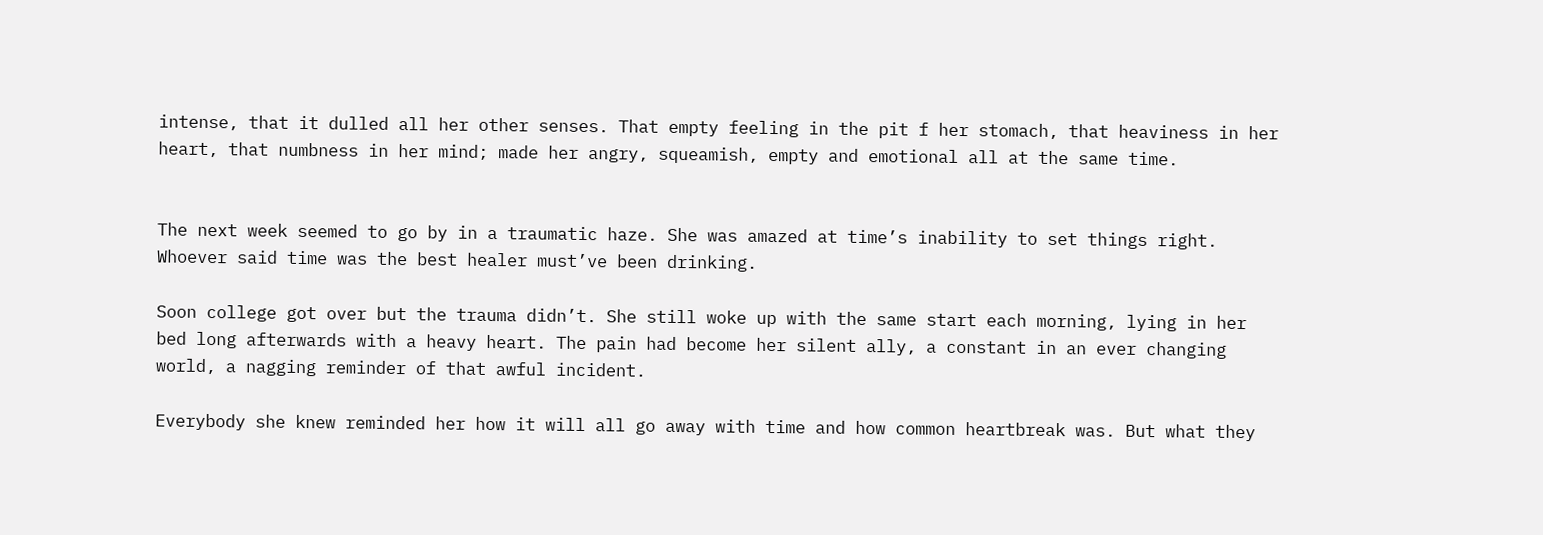intense, that it dulled all her other senses. That empty feeling in the pit f her stomach, that heaviness in her heart, that numbness in her mind; made her angry, squeamish, empty and emotional all at the same time.


The next week seemed to go by in a traumatic haze. She was amazed at time’s inability to set things right. Whoever said time was the best healer must’ve been drinking.

Soon college got over but the trauma didn’t. She still woke up with the same start each morning, lying in her bed long afterwards with a heavy heart. The pain had become her silent ally, a constant in an ever changing world, a nagging reminder of that awful incident.

Everybody she knew reminded her how it will all go away with time and how common heartbreak was. But what they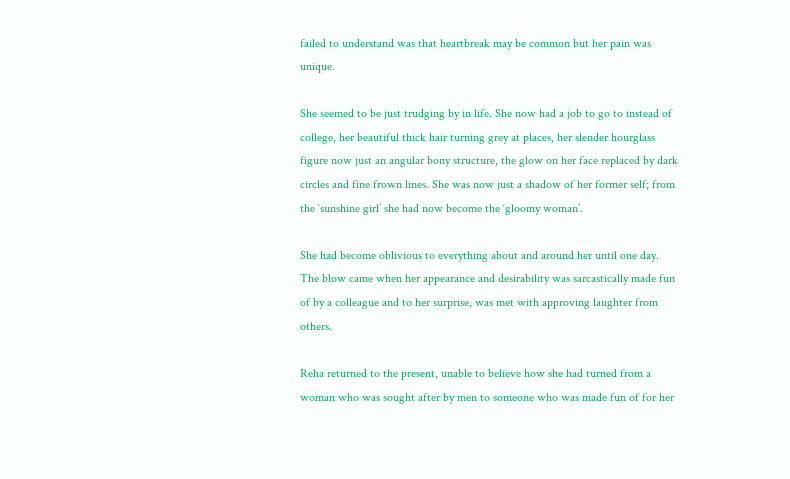failed to understand was that heartbreak may be common but her pain was unique.

She seemed to be just trudging by in life. She now had a job to go to instead of college, her beautiful thick hair turning grey at places, her slender hourglass figure now just an angular bony structure, the glow on her face replaced by dark circles and fine frown lines. She was now just a shadow of her former self; from the ‘sunshine girl’ she had now become the ‘gloomy woman’.

She had become oblivious to everything about and around her until one day. The blow came when her appearance and desirability was sarcastically made fun of by a colleague and to her surprise, was met with approving laughter from others.

Reha returned to the present, unable to believe how she had turned from a woman who was sought after by men to someone who was made fun of for her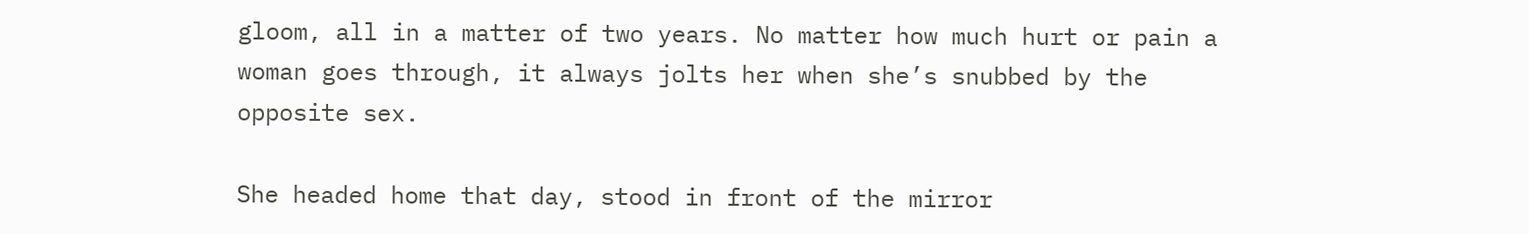gloom, all in a matter of two years. No matter how much hurt or pain a woman goes through, it always jolts her when she’s snubbed by the opposite sex.

She headed home that day, stood in front of the mirror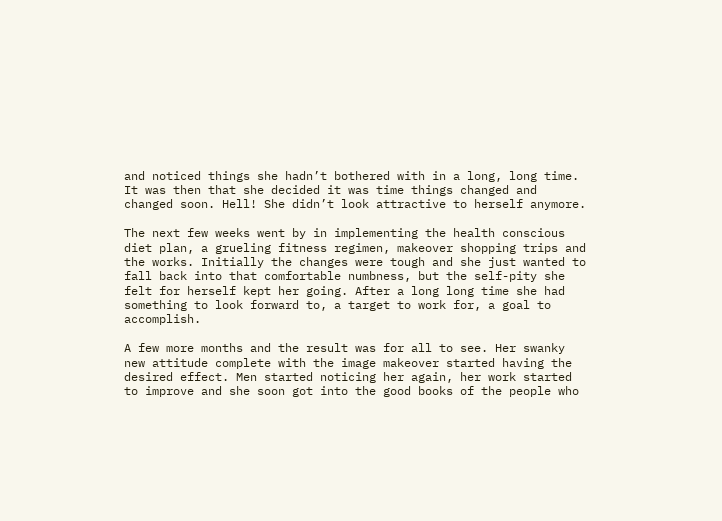and noticed things she hadn’t bothered with in a long, long time. It was then that she decided it was time things changed and changed soon. Hell! She didn’t look attractive to herself anymore.

The next few weeks went by in implementing the health conscious diet plan, a grueling fitness regimen, makeover shopping trips and the works. Initially the changes were tough and she just wanted to fall back into that comfortable numbness, but the self-pity she felt for herself kept her going. After a long long time she had something to look forward to, a target to work for, a goal to accomplish.

A few more months and the result was for all to see. Her swanky new attitude complete with the image makeover started having the desired effect. Men started noticing her again, her work started to improve and she soon got into the good books of the people who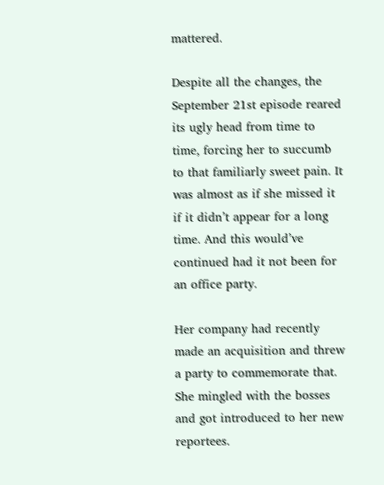mattered.

Despite all the changes, the September 21st episode reared its ugly head from time to time, forcing her to succumb to that familiarly sweet pain. It was almost as if she missed it if it didn’t appear for a long time. And this would’ve continued had it not been for an office party.

Her company had recently made an acquisition and threw a party to commemorate that. She mingled with the bosses and got introduced to her new reportees.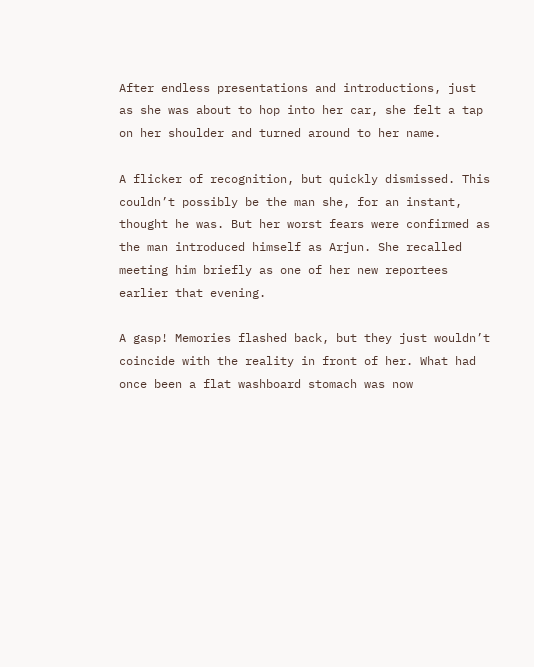After endless presentations and introductions, just as she was about to hop into her car, she felt a tap on her shoulder and turned around to her name.

A flicker of recognition, but quickly dismissed. This couldn’t possibly be the man she, for an instant, thought he was. But her worst fears were confirmed as the man introduced himself as Arjun. She recalled meeting him briefly as one of her new reportees earlier that evening.

A gasp! Memories flashed back, but they just wouldn’t coincide with the reality in front of her. What had once been a flat washboard stomach was now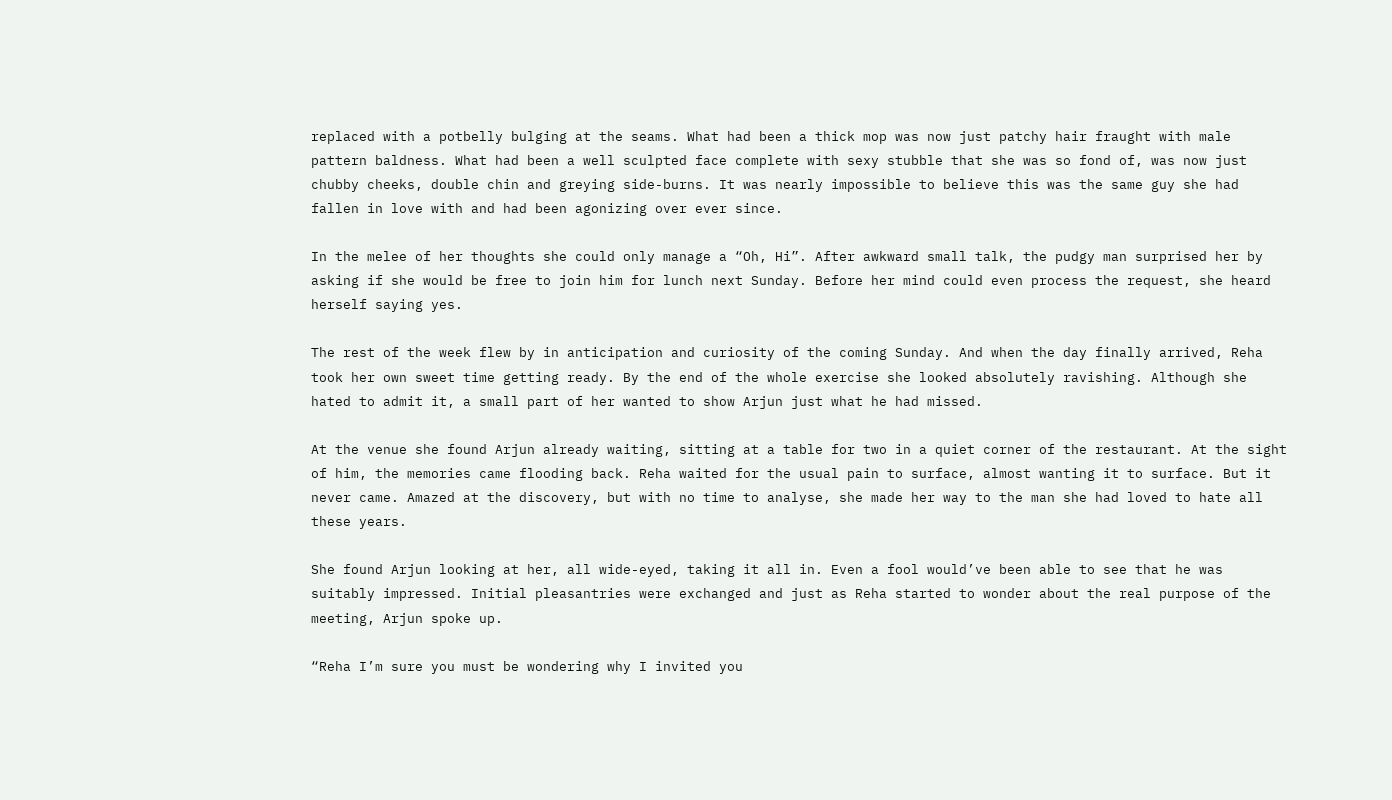replaced with a potbelly bulging at the seams. What had been a thick mop was now just patchy hair fraught with male pattern baldness. What had been a well sculpted face complete with sexy stubble that she was so fond of, was now just chubby cheeks, double chin and greying side-burns. It was nearly impossible to believe this was the same guy she had fallen in love with and had been agonizing over ever since.

In the melee of her thoughts she could only manage a “Oh, Hi”. After awkward small talk, the pudgy man surprised her by asking if she would be free to join him for lunch next Sunday. Before her mind could even process the request, she heard herself saying yes.

The rest of the week flew by in anticipation and curiosity of the coming Sunday. And when the day finally arrived, Reha took her own sweet time getting ready. By the end of the whole exercise she looked absolutely ravishing. Although she hated to admit it, a small part of her wanted to show Arjun just what he had missed.

At the venue she found Arjun already waiting, sitting at a table for two in a quiet corner of the restaurant. At the sight of him, the memories came flooding back. Reha waited for the usual pain to surface, almost wanting it to surface. But it never came. Amazed at the discovery, but with no time to analyse, she made her way to the man she had loved to hate all these years.

She found Arjun looking at her, all wide-eyed, taking it all in. Even a fool would’ve been able to see that he was suitably impressed. Initial pleasantries were exchanged and just as Reha started to wonder about the real purpose of the meeting, Arjun spoke up.

“Reha I’m sure you must be wondering why I invited you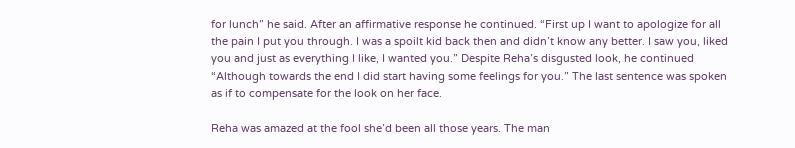for lunch” he said. After an affirmative response he continued. “First up I want to apologize for all the pain I put you through. I was a spoilt kid back then and didn’t know any better. I saw you, liked you and just as everything I like, I wanted you.” Despite Reha’s disgusted look, he continued “Although towards the end I did start having some feelings for you.” The last sentence was spoken as if to compensate for the look on her face.

Reha was amazed at the fool she’d been all those years. The man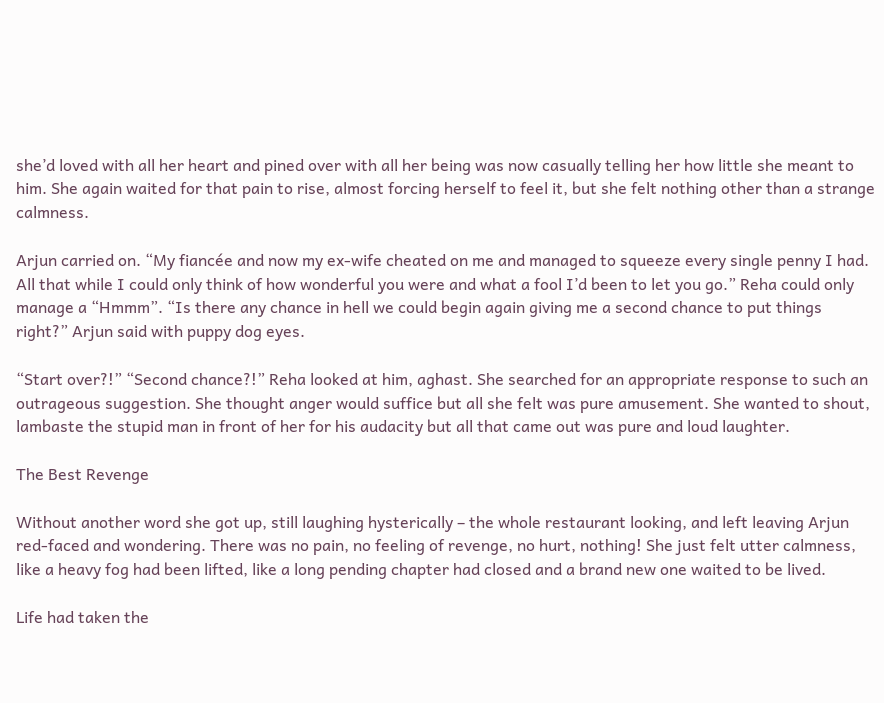she’d loved with all her heart and pined over with all her being was now casually telling her how little she meant to him. She again waited for that pain to rise, almost forcing herself to feel it, but she felt nothing other than a strange calmness.

Arjun carried on. “My fiancée and now my ex-wife cheated on me and managed to squeeze every single penny I had. All that while I could only think of how wonderful you were and what a fool I’d been to let you go.” Reha could only manage a “Hmmm”. “Is there any chance in hell we could begin again giving me a second chance to put things right?” Arjun said with puppy dog eyes.

“Start over?!” “Second chance?!” Reha looked at him, aghast. She searched for an appropriate response to such an outrageous suggestion. She thought anger would suffice but all she felt was pure amusement. She wanted to shout, lambaste the stupid man in front of her for his audacity but all that came out was pure and loud laughter.

The Best Revenge

Without another word she got up, still laughing hysterically – the whole restaurant looking, and left leaving Arjun red-faced and wondering. There was no pain, no feeling of revenge, no hurt, nothing! She just felt utter calmness, like a heavy fog had been lifted, like a long pending chapter had closed and a brand new one waited to be lived.

Life had taken the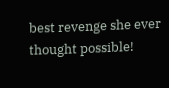best revenge she ever thought possible!